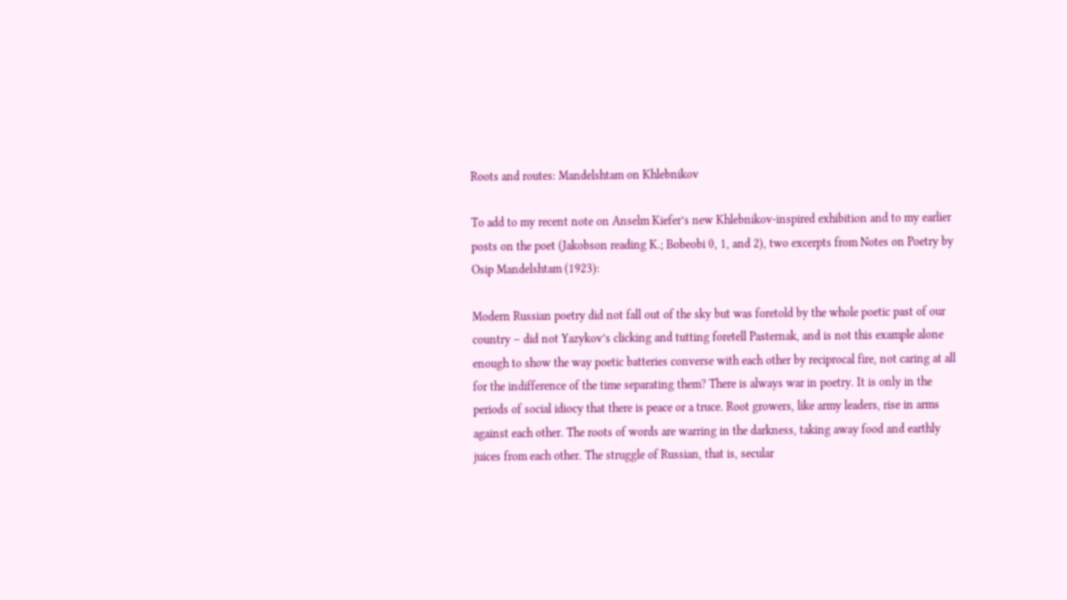Roots and routes: Mandelshtam on Khlebnikov

To add to my recent note on Anselm Kiefer’s new Khlebnikov-inspired exhibition and to my earlier posts on the poet (Jakobson reading K.; Bobeobi 0, 1, and 2), two excerpts from Notes on Poetry by Osip Mandelshtam (1923):

Modern Russian poetry did not fall out of the sky but was foretold by the whole poetic past of our country – did not Yazykov’s clicking and tutting foretell Pasternak, and is not this example alone enough to show the way poetic batteries converse with each other by reciprocal fire, not caring at all for the indifference of the time separating them? There is always war in poetry. It is only in the periods of social idiocy that there is peace or a truce. Root growers, like army leaders, rise in arms against each other. The roots of words are warring in the darkness, taking away food and earthly juices from each other. The struggle of Russian, that is, secular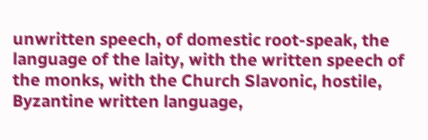unwritten speech, of domestic root-speak, the language of the laity, with the written speech of the monks, with the Church Slavonic, hostile, Byzantine written language,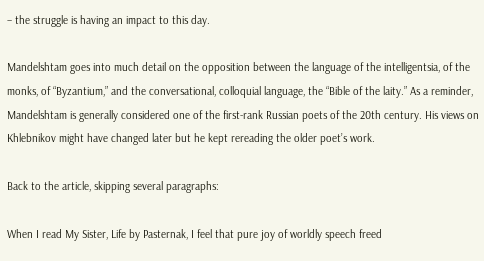– the struggle is having an impact to this day.

Mandelshtam goes into much detail on the opposition between the language of the intelligentsia, of the monks, of “Byzantium,” and the conversational, colloquial language, the “Bible of the laity.” As a reminder, Mandelshtam is generally considered one of the first-rank Russian poets of the 20th century. His views on Khlebnikov might have changed later but he kept rereading the older poet’s work.

Back to the article, skipping several paragraphs:

When I read My Sister, Life by Pasternak, I feel that pure joy of worldly speech freed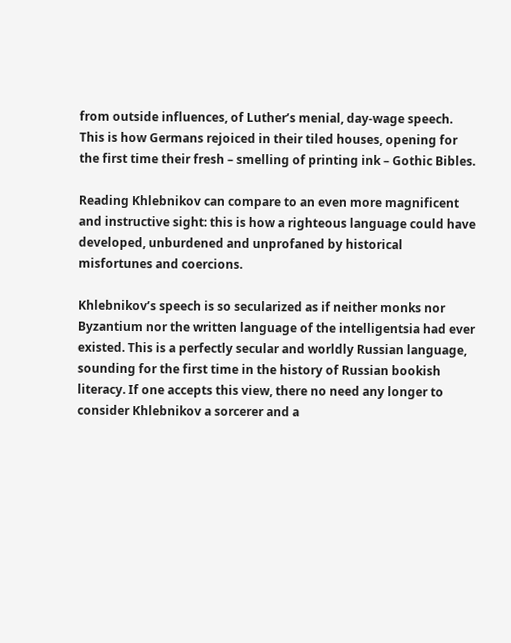from outside influences, of Luther’s menial, day-wage speech. This is how Germans rejoiced in their tiled houses, opening for the first time their fresh – smelling of printing ink – Gothic Bibles.

Reading Khlebnikov can compare to an even more magnificent and instructive sight: this is how a righteous language could have developed, unburdened and unprofaned by historical misfortunes and coercions.

Khlebnikov’s speech is so secularized as if neither monks nor Byzantium nor the written language of the intelligentsia had ever existed. This is a perfectly secular and worldly Russian language, sounding for the first time in the history of Russian bookish literacy. If one accepts this view, there no need any longer to consider Khlebnikov a sorcerer and a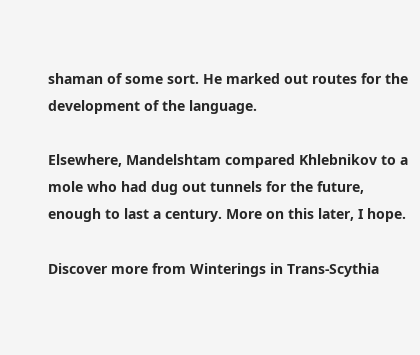shaman of some sort. He marked out routes for the development of the language.

Elsewhere, Mandelshtam compared Khlebnikov to a mole who had dug out tunnels for the future, enough to last a century. More on this later, I hope.

Discover more from Winterings in Trans-Scythia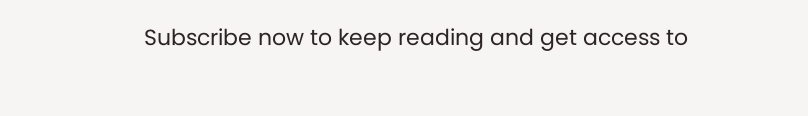Subscribe now to keep reading and get access to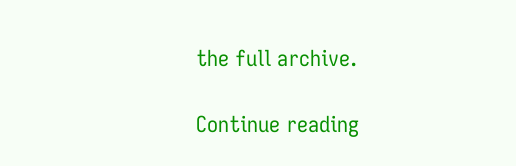the full archive.

Continue reading